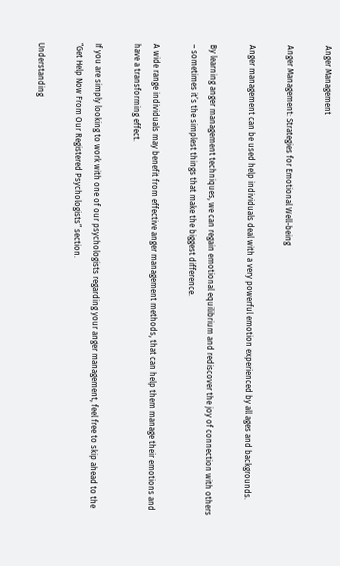Anger Management

Anger Management: Strategies for Emotional Well-being

Anger management can be used help individuals deal with a very powerful emotion experienced by all ages and backgrounds.

By learning anger management techniques, we can regain emotional equilibrium and rediscover the joy of connection with others – sometimes it’s the simplest things that make the biggest difference.

A wide range individuals may benefit from effective anger management methods, that can help them manage their emotions and have a transforming effect.

If you are simply looking to work with one of our psychologists regarding your anger management, feel free to skip ahead to the “Get Help Now From Our Registered Psychologists” section.

Understanding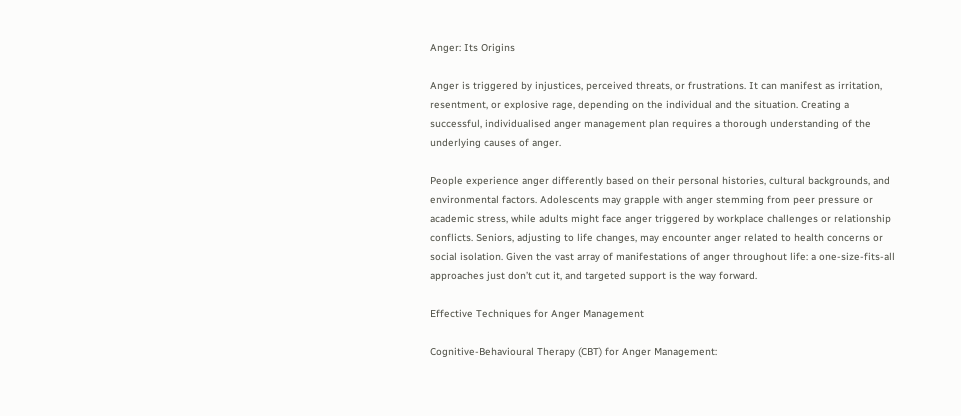Anger: Its Origins

Anger is triggered by injustices, perceived threats, or frustrations. It can manifest as irritation, resentment, or explosive rage, depending on the individual and the situation. Creating a successful, individualised anger management plan requires a thorough understanding of the underlying causes of anger.

People experience anger differently based on their personal histories, cultural backgrounds, and environmental factors. Adolescents may grapple with anger stemming from peer pressure or academic stress, while adults might face anger triggered by workplace challenges or relationship conflicts. Seniors, adjusting to life changes, may encounter anger related to health concerns or social isolation. Given the vast array of manifestations of anger throughout life: a one-size-fits-all approaches just don’t cut it, and targeted support is the way forward.

Effective Techniques for Anger Management

Cognitive-Behavioural Therapy (CBT) for Anger Management: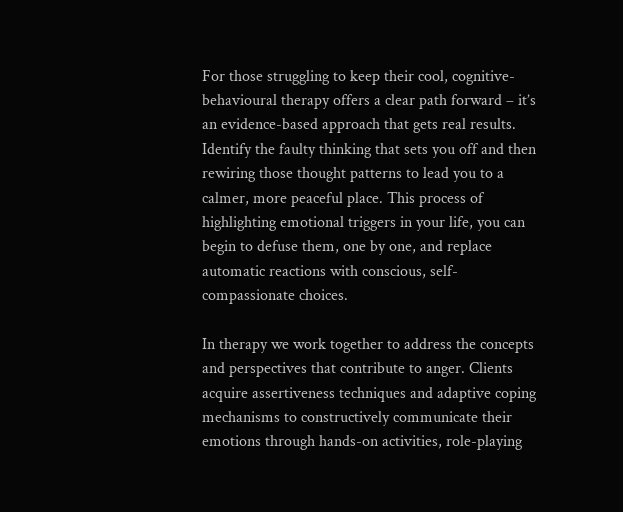For those struggling to keep their cool, cognitive-behavioural therapy offers a clear path forward – it’s an evidence-based approach that gets real results. Identify the faulty thinking that sets you off and then rewiring those thought patterns to lead you to a calmer, more peaceful place. This process of highlighting emotional triggers in your life, you can begin to defuse them, one by one, and replace automatic reactions with conscious, self-compassionate choices.

In therapy we work together to address the concepts and perspectives that contribute to anger. Clients acquire assertiveness techniques and adaptive coping mechanisms to constructively communicate their emotions through hands-on activities, role-playing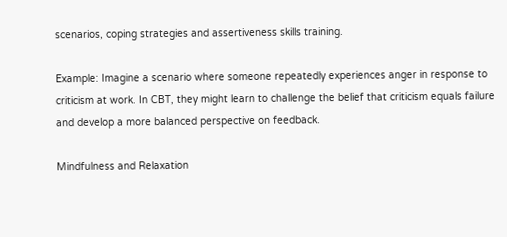scenarios, coping strategies and assertiveness skills training.

Example: Imagine a scenario where someone repeatedly experiences anger in response to criticism at work. In CBT, they might learn to challenge the belief that criticism equals failure and develop a more balanced perspective on feedback.

Mindfulness and Relaxation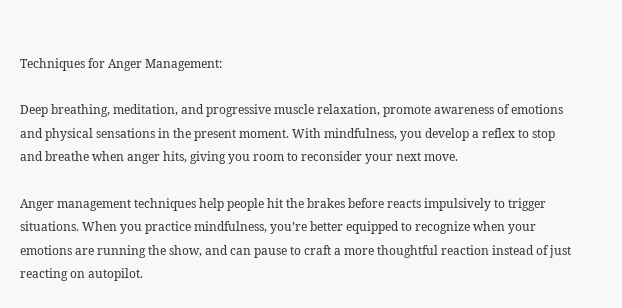Techniques for Anger Management:

Deep breathing, meditation, and progressive muscle relaxation, promote awareness of emotions and physical sensations in the present moment. With mindfulness, you develop a reflex to stop and breathe when anger hits, giving you room to reconsider your next move.

Anger management techniques help people hit the brakes before reacts impulsively to trigger situations. When you practice mindfulness, you’re better equipped to recognize when your emotions are running the show, and can pause to craft a more thoughtful reaction instead of just reacting on autopilot.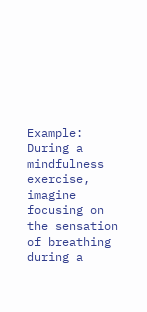Example: During a mindfulness exercise, imagine focusing on the sensation of breathing during a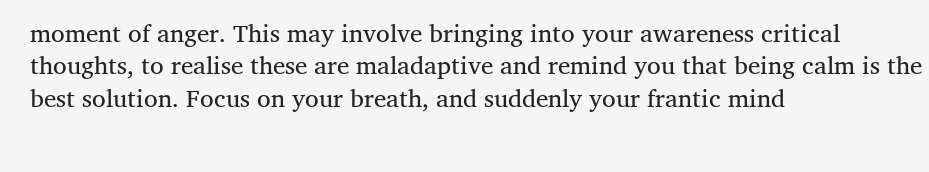moment of anger. This may involve bringing into your awareness critical thoughts, to realise these are maladaptive and remind you that being calm is the best solution. Focus on your breath, and suddenly your frantic mind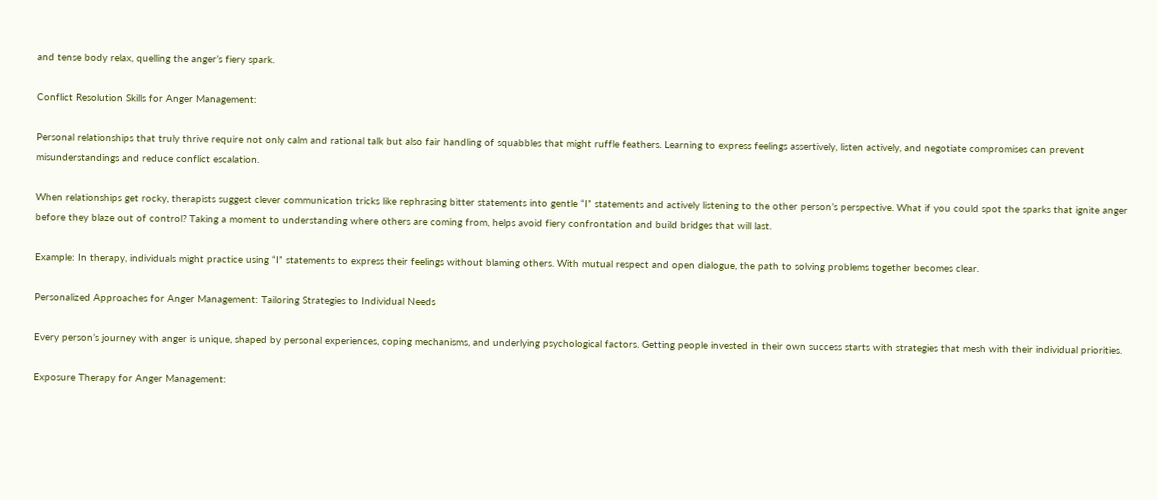and tense body relax, quelling the anger’s fiery spark.

Conflict Resolution Skills for Anger Management:

Personal relationships that truly thrive require not only calm and rational talk but also fair handling of squabbles that might ruffle feathers. Learning to express feelings assertively, listen actively, and negotiate compromises can prevent misunderstandings and reduce conflict escalation.

When relationships get rocky, therapists suggest clever communication tricks like rephrasing bitter statements into gentle “I” statements and actively listening to the other person’s perspective. What if you could spot the sparks that ignite anger before they blaze out of control? Taking a moment to understanding where others are coming from, helps avoid fiery confrontation and build bridges that will last.

Example: In therapy, individuals might practice using “I” statements to express their feelings without blaming others. With mutual respect and open dialogue, the path to solving problems together becomes clear.

Personalized Approaches for Anger Management: Tailoring Strategies to Individual Needs

Every person’s journey with anger is unique, shaped by personal experiences, coping mechanisms, and underlying psychological factors. Getting people invested in their own success starts with strategies that mesh with their individual priorities.

Exposure Therapy for Anger Management: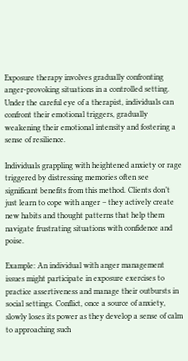Exposure therapy involves gradually confronting anger-provoking situations in a controlled setting. Under the careful eye of a therapist, individuals can confront their emotional triggers, gradually weakening their emotional intensity and fostering a sense of resilience.

Individuals grappling with heightened anxiety or rage triggered by distressing memories often see significant benefits from this method. Clients don’t just learn to cope with anger – they actively create new habits and thought patterns that help them navigate frustrating situations with confidence and poise.

Example: An individual with anger management issues might participate in exposure exercises to practice assertiveness and manage their outbursts in social settings. Conflict, once a source of anxiety, slowly loses its power as they develop a sense of calm to approaching such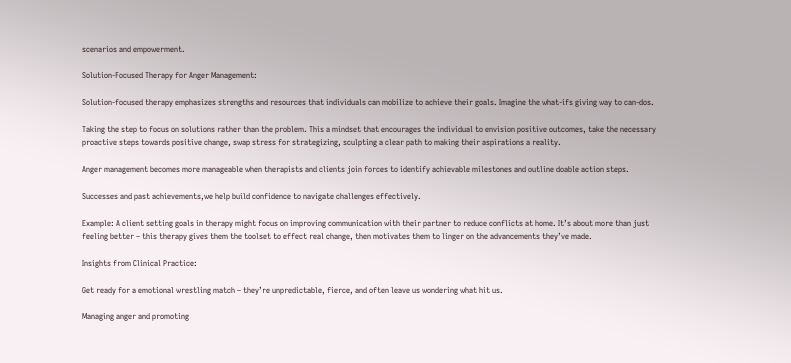scenarios and empowerment.

Solution-Focused Therapy for Anger Management:

Solution-focused therapy emphasizes strengths and resources that individuals can mobilize to achieve their goals. Imagine the what-ifs giving way to can-dos.

Taking the step to focus on solutions rather than the problem. This a mindset that encourages the individual to envision positive outcomes, take the necessary proactive steps towards positive change, swap stress for strategizing, sculpting a clear path to making their aspirations a reality.

Anger management becomes more manageable when therapists and clients join forces to identify achievable milestones and outline doable action steps.

Successes and past achievements,we help build confidence to navigate challenges effectively.

Example: A client setting goals in therapy might focus on improving communication with their partner to reduce conflicts at home. It’s about more than just feeling better – this therapy gives them the toolset to effect real change, then motivates them to linger on the advancements they’ve made.

Insights from Clinical Practice:

Get ready for a emotional wrestling match – they’re unpredictable, fierce, and often leave us wondering what hit us.

Managing anger and promoting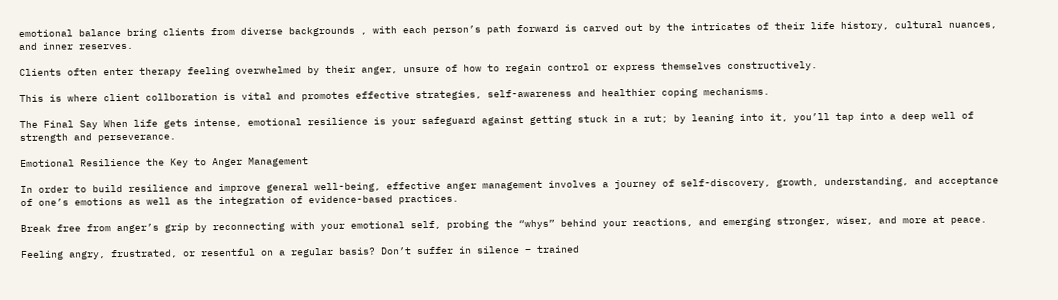emotional balance bring clients from diverse backgrounds , with each person’s path forward is carved out by the intricates of their life history, cultural nuances, and inner reserves.

Clients often enter therapy feeling overwhelmed by their anger, unsure of how to regain control or express themselves constructively.

This is where client collboration is vital and promotes effective strategies, self-awareness and healthier coping mechanisms.

The Final Say When life gets intense, emotional resilience is your safeguard against getting stuck in a rut; by leaning into it, you’ll tap into a deep well of strength and perseverance.

Emotional Resilience the Key to Anger Management

In order to build resilience and improve general well-being, effective anger management involves a journey of self-discovery, growth, understanding, and acceptance of one’s emotions as well as the integration of evidence-based practices.

Break free from anger’s grip by reconnecting with your emotional self, probing the “whys” behind your reactions, and emerging stronger, wiser, and more at peace.

Feeling angry, frustrated, or resentful on a regular basis? Don’t suffer in silence – trained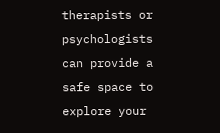therapists or psychologists can provide a safe space to explore your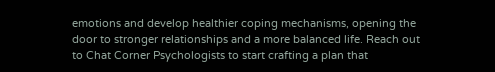emotions and develop healthier coping mechanisms, opening the door to stronger relationships and a more balanced life. Reach out to Chat Corner Psychologists to start crafting a plan that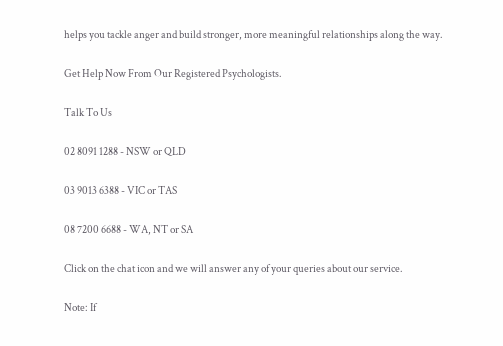helps you tackle anger and build stronger, more meaningful relationships along the way.

Get Help Now From Our Registered Psychologists.

Talk To Us

02 8091 1288 - NSW or QLD

03 9013 6388 - VIC or TAS

08 7200 6688 - WA, NT or SA

Click on the chat icon and we will answer any of your queries about our service.

Note: If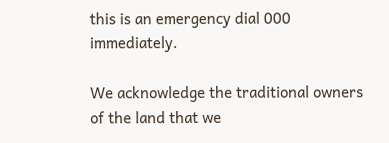this is an emergency dial 000 immediately.

We acknowledge the traditional owners of the land that we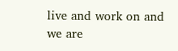live and work on and we are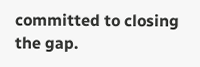committed to closing the gap.